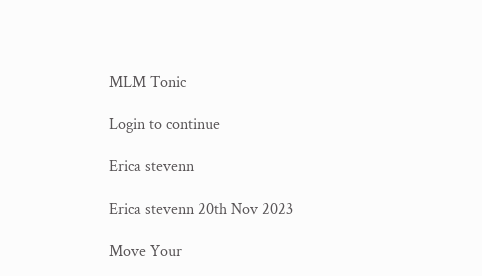MLM Tonic

Login to continue

Erica stevenn

Erica stevenn 20th Nov 2023

Move Your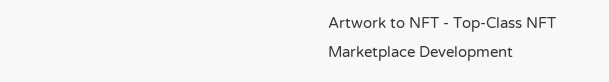Artwork to NFT - Top-Class NFT Marketplace Development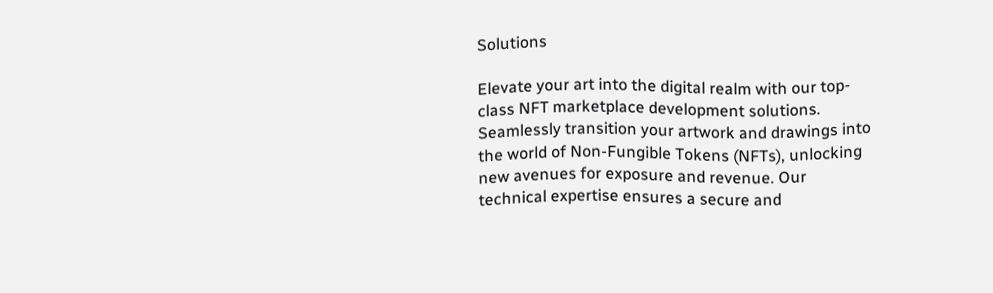Solutions

Elevate your art into the digital realm with our top-class NFT marketplace development solutions. Seamlessly transition your artwork and drawings into the world of Non-Fungible Tokens (NFTs), unlocking new avenues for exposure and revenue. Our technical expertise ensures a secure and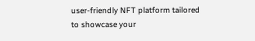user-friendly NFT platform tailored to showcase your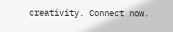creativity. Connect now.